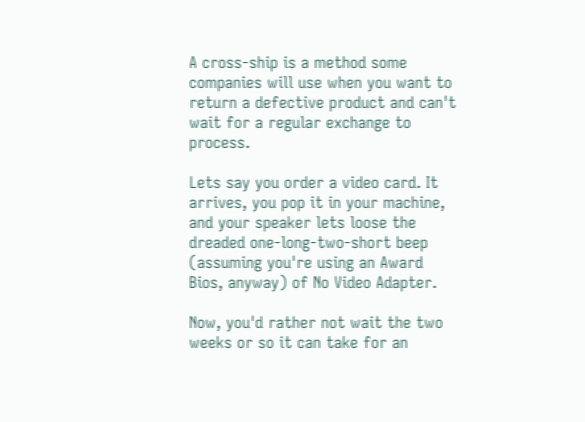A cross-ship is a method some companies will use when you want to return a defective product and can't wait for a regular exchange to process.

Lets say you order a video card. It arrives, you pop it in your machine, and your speaker lets loose the dreaded one-long-two-short beep (assuming you're using an Award Bios, anyway) of No Video Adapter.

Now, you'd rather not wait the two weeks or so it can take for an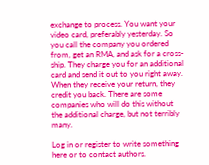exchange to process. You want your video card, preferably yesterday. So you call the company you ordered from, get an RMA, and ask for a cross-ship. They charge you for an additional card and send it out to you right away. When they receive your return, they credit you back. There are some companies who will do this without the additional charge, but not terribly many.

Log in or register to write something here or to contact authors.